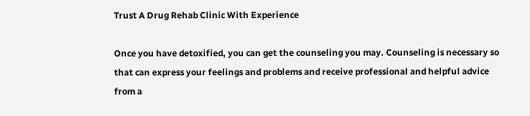Trust A Drug Rehab Clinic With Experience

Once you have detoxified, you can get the counseling you may. Counseling is necessary so that can express your feelings and problems and receive professional and helpful advice from a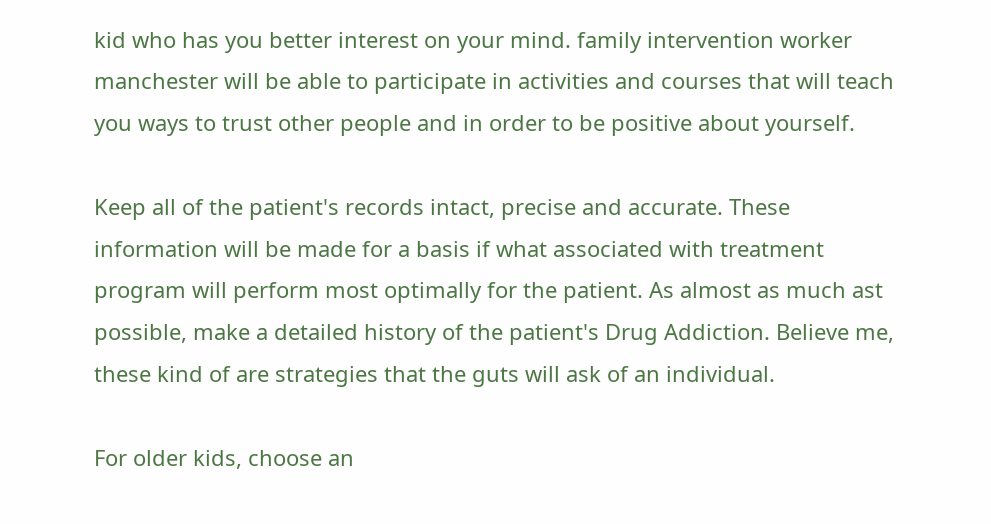kid who has you better interest on your mind. family intervention worker manchester will be able to participate in activities and courses that will teach you ways to trust other people and in order to be positive about yourself.

Keep all of the patient's records intact, precise and accurate. These information will be made for a basis if what associated with treatment program will perform most optimally for the patient. As almost as much ast possible, make a detailed history of the patient's Drug Addiction. Believe me, these kind of are strategies that the guts will ask of an individual.

For older kids, choose an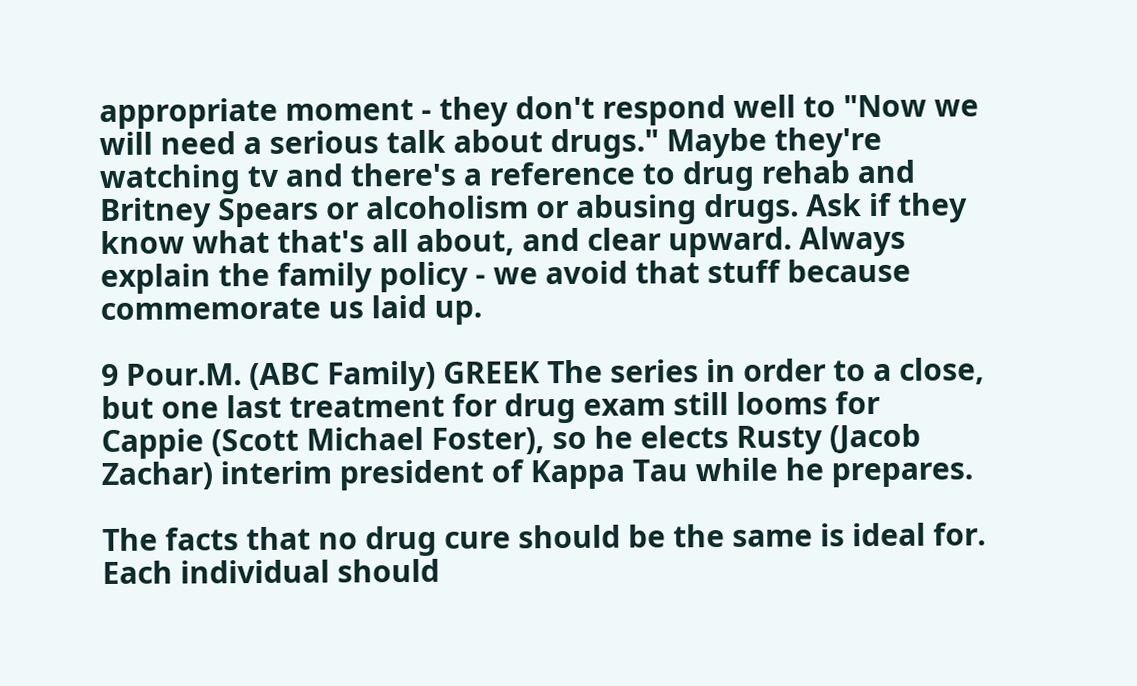appropriate moment - they don't respond well to "Now we will need a serious talk about drugs." Maybe they're watching tv and there's a reference to drug rehab and Britney Spears or alcoholism or abusing drugs. Ask if they know what that's all about, and clear upward. Always explain the family policy - we avoid that stuff because commemorate us laid up.

9 Pour.M. (ABC Family) GREEK The series in order to a close, but one last treatment for drug exam still looms for Cappie (Scott Michael Foster), so he elects Rusty (Jacob Zachar) interim president of Kappa Tau while he prepares.

The facts that no drug cure should be the same is ideal for. Each individual should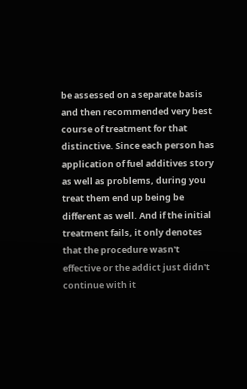be assessed on a separate basis and then recommended very best course of treatment for that distinctive. Since each person has application of fuel additives story as well as problems, during you treat them end up being be different as well. And if the initial treatment fails, it only denotes that the procedure wasn't effective or the addict just didn't continue with it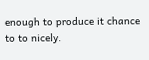enough to produce it chance to to nicely.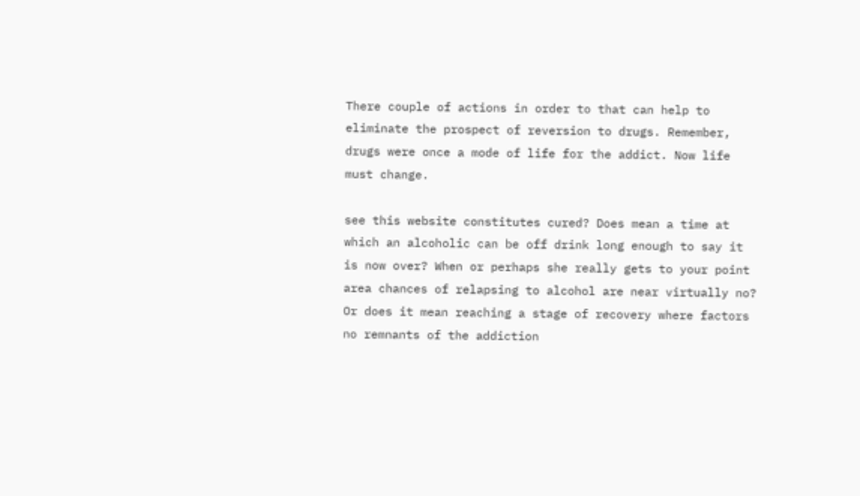There couple of actions in order to that can help to eliminate the prospect of reversion to drugs. Remember, drugs were once a mode of life for the addict. Now life must change.

see this website constitutes cured? Does mean a time at which an alcoholic can be off drink long enough to say it is now over? When or perhaps she really gets to your point area chances of relapsing to alcohol are near virtually no? Or does it mean reaching a stage of recovery where factors no remnants of the addiction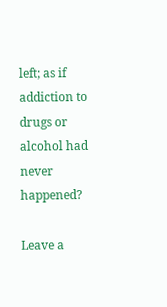left; as if addiction to drugs or alcohol had never happened?

Leave a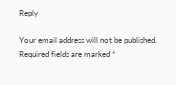Reply

Your email address will not be published. Required fields are marked *